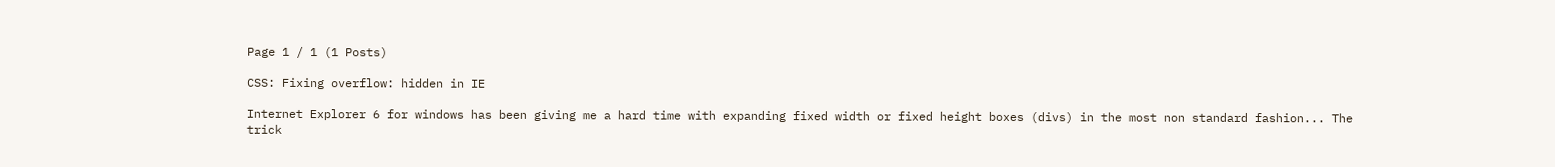Page 1 / 1 (1 Posts)

CSS: Fixing overflow: hidden in IE

Internet Explorer 6 for windows has been giving me a hard time with expanding fixed width or fixed height boxes (divs) in the most non standard fashion... The trick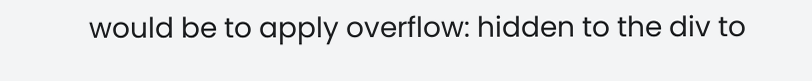would be to apply overflow: hidden to the div to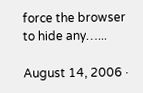force the browser to hide any…...

August 14, 2006 ·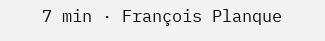7 min · François Planque